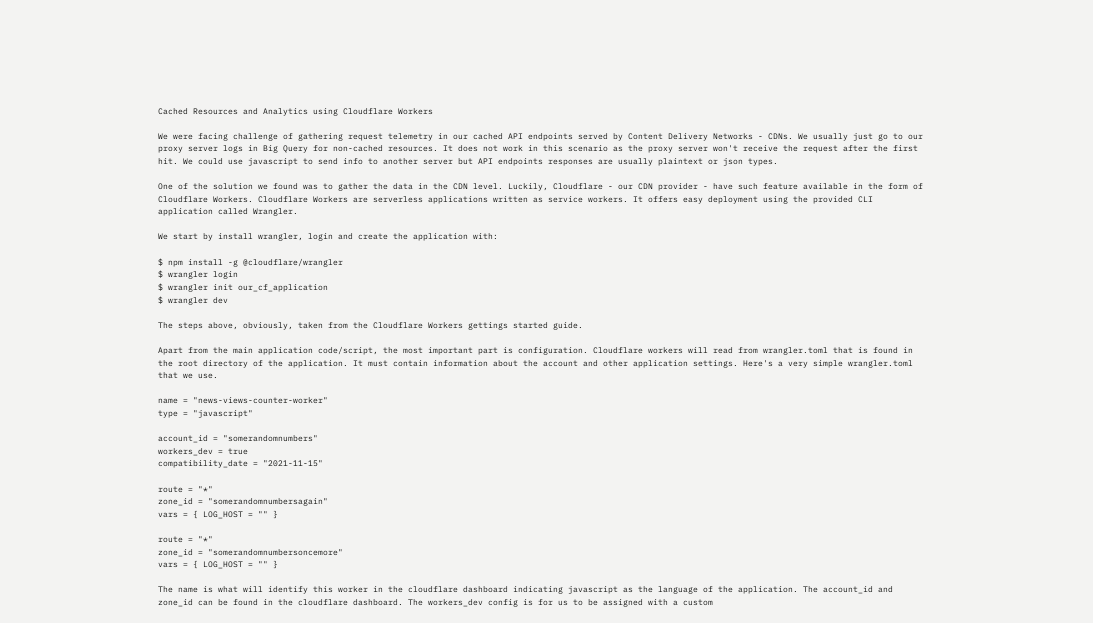Cached Resources and Analytics using Cloudflare Workers

We were facing challenge of gathering request telemetry in our cached API endpoints served by Content Delivery Networks - CDNs. We usually just go to our proxy server logs in Big Query for non-cached resources. It does not work in this scenario as the proxy server won't receive the request after the first hit. We could use javascript to send info to another server but API endpoints responses are usually plaintext or json types.

One of the solution we found was to gather the data in the CDN level. Luckily, Cloudflare - our CDN provider - have such feature available in the form of Cloudflare Workers. Cloudflare Workers are serverless applications written as service workers. It offers easy deployment using the provided CLI application called Wrangler.

We start by install wrangler, login and create the application with:

$ npm install -g @cloudflare/wrangler
$ wrangler login
$ wrangler init our_cf_application
$ wrangler dev

The steps above, obviously, taken from the Cloudflare Workers gettings started guide.

Apart from the main application code/script, the most important part is configuration. Cloudflare workers will read from wrangler.toml that is found in the root directory of the application. It must contain information about the account and other application settings. Here's a very simple wrangler.toml that we use.

name = "news-views-counter-worker"
type = "javascript"

account_id = "somerandomnumbers"
workers_dev = true
compatibility_date = "2021-11-15"

route = "*"
zone_id = "somerandomnumbersagain"
vars = { LOG_HOST = "" }

route = "*"
zone_id = "somerandomnumbersoncemore"
vars = { LOG_HOST = "" }

The name is what will identify this worker in the cloudflare dashboard indicating javascript as the language of the application. The account_id and zone_id can be found in the cloudflare dashboard. The workers_dev config is for us to be assigned with a custom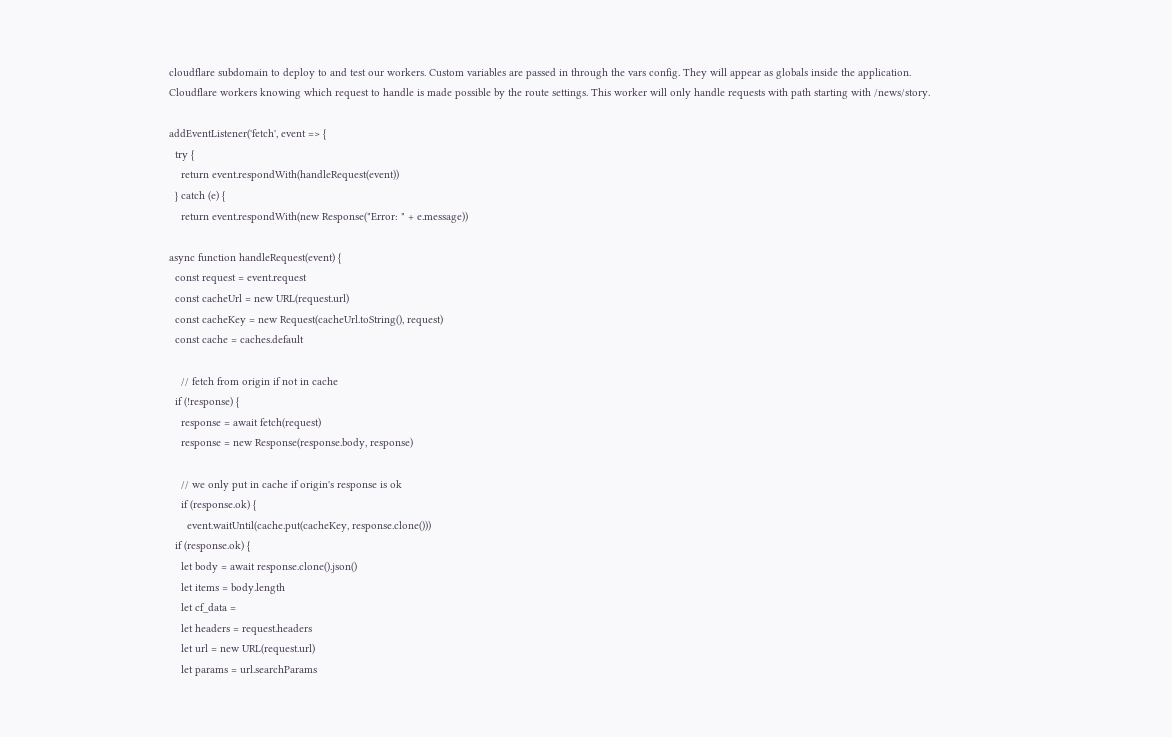cloudflare subdomain to deploy to and test our workers. Custom variables are passed in through the vars config. They will appear as globals inside the application. Cloudflare workers knowing which request to handle is made possible by the route settings. This worker will only handle requests with path starting with /news/story.

addEventListener('fetch', event => {
  try {
    return event.respondWith(handleRequest(event))
  } catch (e) {
    return event.respondWith(new Response("Error: " + e.message))

async function handleRequest(event) {
  const request = event.request
  const cacheUrl = new URL(request.url)
  const cacheKey = new Request(cacheUrl.toString(), request)
  const cache = caches.default

    // fetch from origin if not in cache
  if (!response) {
    response = await fetch(request)
    response = new Response(response.body, response)

    // we only put in cache if origin's response is ok
    if (response.ok) {
      event.waitUntil(cache.put(cacheKey, response.clone()))
  if (response.ok) {
    let body = await response.clone().json()
    let items = body.length
    let cf_data =
    let headers = request.headers
    let url = new URL(request.url)
    let params = url.searchParams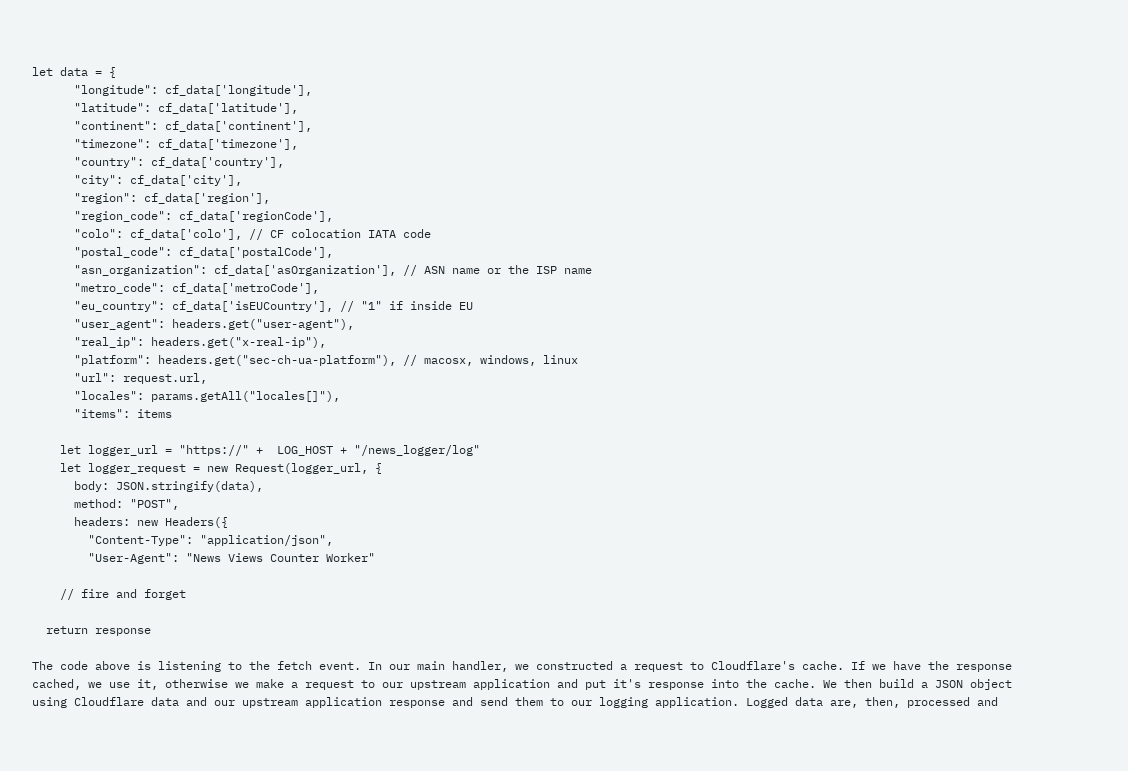let data = {
      "longitude": cf_data['longitude'],
      "latitude": cf_data['latitude'],
      "continent": cf_data['continent'],
      "timezone": cf_data['timezone'],
      "country": cf_data['country'],
      "city": cf_data['city'],
      "region": cf_data['region'],
      "region_code": cf_data['regionCode'],
      "colo": cf_data['colo'], // CF colocation IATA code
      "postal_code": cf_data['postalCode'],
      "asn_organization": cf_data['asOrganization'], // ASN name or the ISP name
      "metro_code": cf_data['metroCode'],
      "eu_country": cf_data['isEUCountry'], // "1" if inside EU
      "user_agent": headers.get("user-agent"),
      "real_ip": headers.get("x-real-ip"),
      "platform": headers.get("sec-ch-ua-platform"), // macosx, windows, linux
      "url": request.url,
      "locales": params.getAll("locales[]"),
      "items": items

    let logger_url = "https://" +  LOG_HOST + "/news_logger/log"
    let logger_request = new Request(logger_url, {
      body: JSON.stringify(data),
      method: "POST",
      headers: new Headers({
        "Content-Type": "application/json",
        "User-Agent": "News Views Counter Worker"

    // fire and forget

  return response

The code above is listening to the fetch event. In our main handler, we constructed a request to Cloudflare's cache. If we have the response cached, we use it, otherwise we make a request to our upstream application and put it's response into the cache. We then build a JSON object using Cloudflare data and our upstream application response and send them to our logging application. Logged data are, then, processed and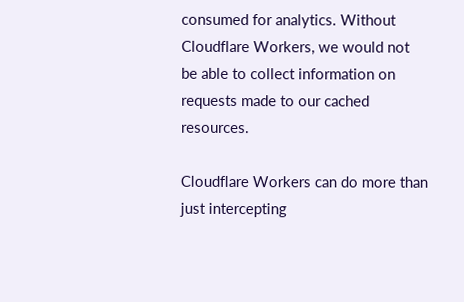consumed for analytics. Without Cloudflare Workers, we would not be able to collect information on requests made to our cached resources.

Cloudflare Workers can do more than just intercepting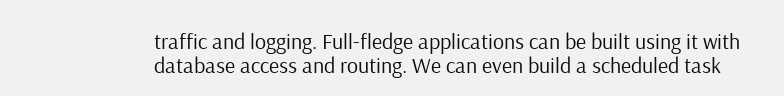traffic and logging. Full-fledge applications can be built using it with database access and routing. We can even build a scheduled task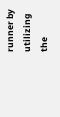runner by utilizing the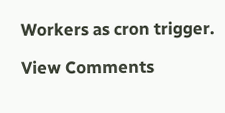Workers as cron trigger.

View Comments